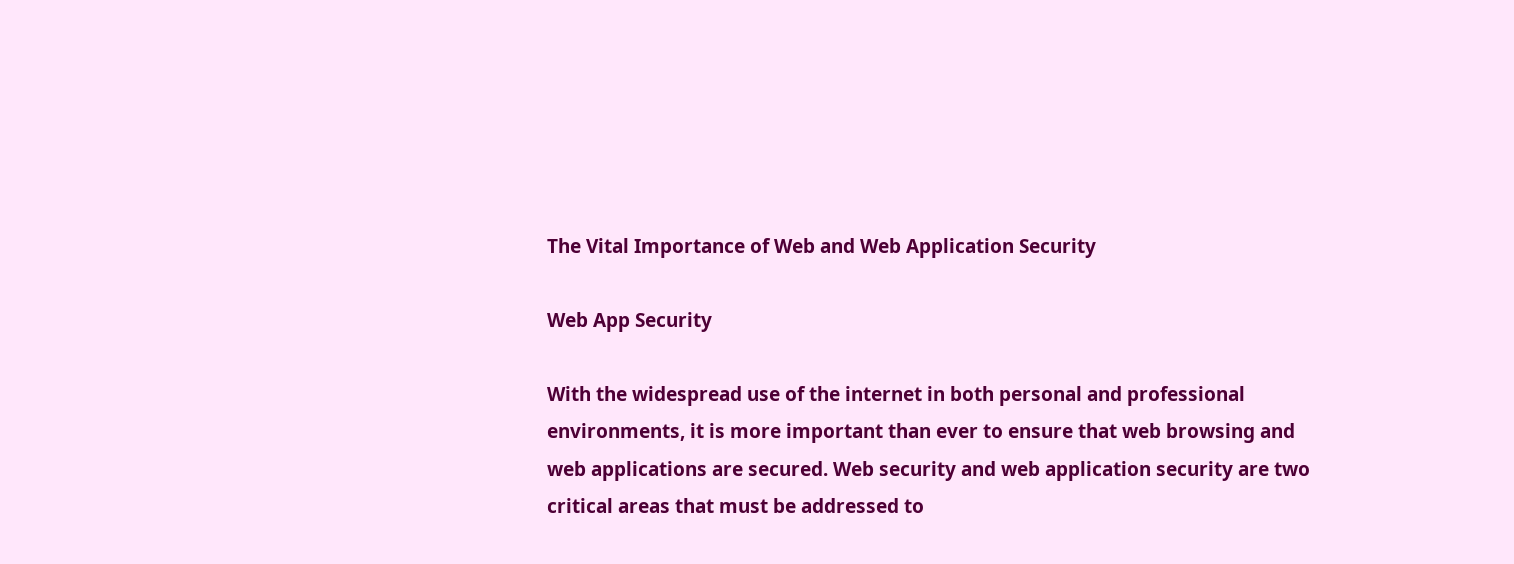The Vital Importance of Web and Web Application Security

Web App Security

With the widespread use of the internet in both personal and professional environments, it is more important than ever to ensure that web browsing and web applications are secured. Web security and web application security are two critical areas that must be addressed to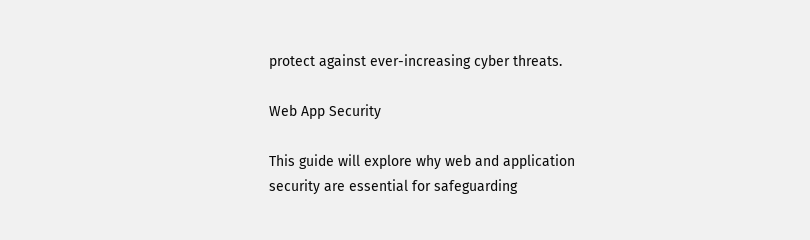protect against ever-increasing cyber threats.

Web App Security

This guide will explore why web and application security are essential for safeguarding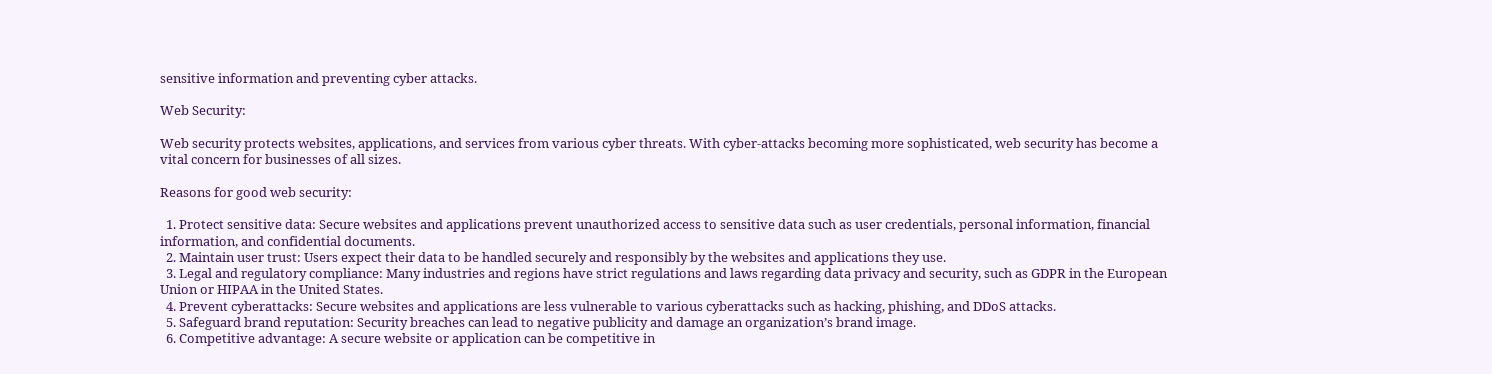sensitive information and preventing cyber attacks.

Web Security:

Web security protects websites, applications, and services from various cyber threats. With cyber-attacks becoming more sophisticated, web security has become a vital concern for businesses of all sizes.

Reasons for good web security:

  1. Protect sensitive data: Secure websites and applications prevent unauthorized access to sensitive data such as user credentials, personal information, financial information, and confidential documents.
  2. Maintain user trust: Users expect their data to be handled securely and responsibly by the websites and applications they use.
  3. Legal and regulatory compliance: Many industries and regions have strict regulations and laws regarding data privacy and security, such as GDPR in the European Union or HIPAA in the United States.
  4. Prevent cyberattacks: Secure websites and applications are less vulnerable to various cyberattacks such as hacking, phishing, and DDoS attacks.
  5. Safeguard brand reputation: Security breaches can lead to negative publicity and damage an organization’s brand image.
  6. Competitive advantage: A secure website or application can be competitive in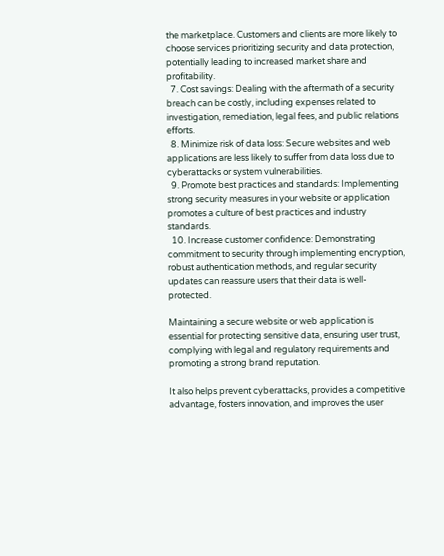the marketplace. Customers and clients are more likely to choose services prioritizing security and data protection, potentially leading to increased market share and profitability.
  7. Cost savings: Dealing with the aftermath of a security breach can be costly, including expenses related to investigation, remediation, legal fees, and public relations efforts.
  8. Minimize risk of data loss: Secure websites and web applications are less likely to suffer from data loss due to cyberattacks or system vulnerabilities.
  9. Promote best practices and standards: Implementing strong security measures in your website or application promotes a culture of best practices and industry standards.
  10. Increase customer confidence: Demonstrating commitment to security through implementing encryption, robust authentication methods, and regular security updates can reassure users that their data is well-protected.

Maintaining a secure website or web application is essential for protecting sensitive data, ensuring user trust, complying with legal and regulatory requirements and promoting a strong brand reputation.

It also helps prevent cyberattacks, provides a competitive advantage, fosters innovation, and improves the user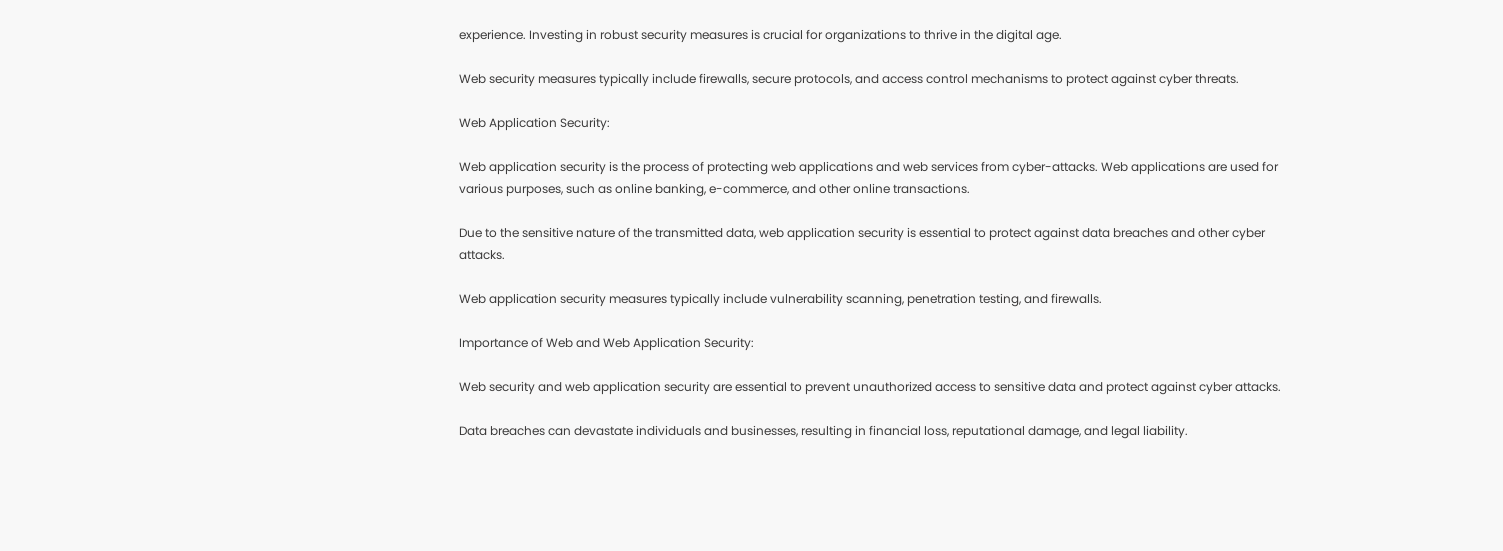experience. Investing in robust security measures is crucial for organizations to thrive in the digital age.

Web security measures typically include firewalls, secure protocols, and access control mechanisms to protect against cyber threats.

Web Application Security:

Web application security is the process of protecting web applications and web services from cyber-attacks. Web applications are used for various purposes, such as online banking, e-commerce, and other online transactions.

Due to the sensitive nature of the transmitted data, web application security is essential to protect against data breaches and other cyber attacks.

Web application security measures typically include vulnerability scanning, penetration testing, and firewalls.

Importance of Web and Web Application Security:

Web security and web application security are essential to prevent unauthorized access to sensitive data and protect against cyber attacks.

Data breaches can devastate individuals and businesses, resulting in financial loss, reputational damage, and legal liability.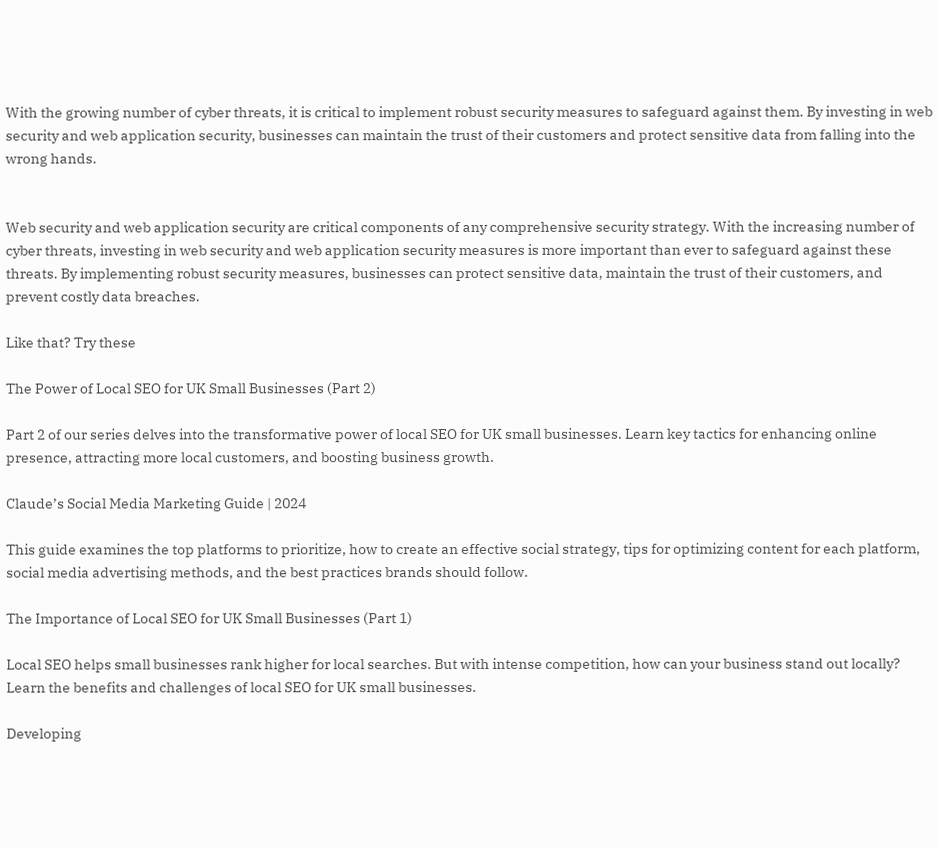With the growing number of cyber threats, it is critical to implement robust security measures to safeguard against them. By investing in web security and web application security, businesses can maintain the trust of their customers and protect sensitive data from falling into the wrong hands.


Web security and web application security are critical components of any comprehensive security strategy. With the increasing number of cyber threats, investing in web security and web application security measures is more important than ever to safeguard against these threats. By implementing robust security measures, businesses can protect sensitive data, maintain the trust of their customers, and prevent costly data breaches.

Like that? Try these

The Power of Local SEO for UK Small Businesses (Part 2)

Part 2 of our series delves into the transformative power of local SEO for UK small businesses. Learn key tactics for enhancing online presence, attracting more local customers, and boosting business growth.

Claude’s Social Media Marketing Guide | 2024

This guide examines the top platforms to prioritize, how to create an effective social strategy, tips for optimizing content for each platform, social media advertising methods, and the best practices brands should follow.

The Importance of Local SEO for UK Small Businesses (Part 1)

Local SEO helps small businesses rank higher for local searches. But with intense competition, how can your business stand out locally? Learn the benefits and challenges of local SEO for UK small businesses.

Developing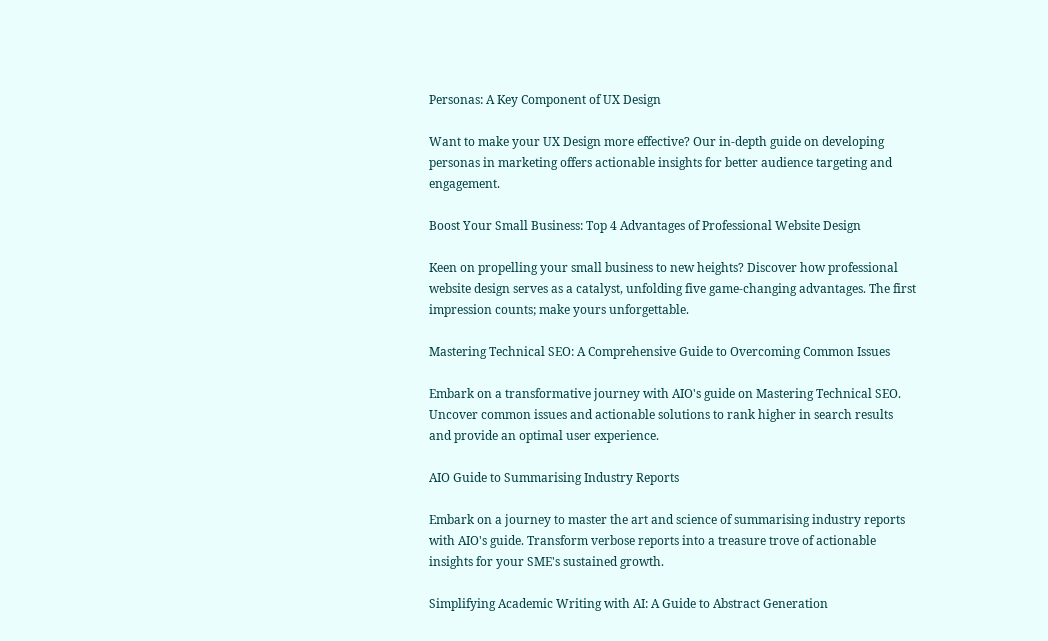Personas: A Key Component of UX Design

Want to make your UX Design more effective? Our in-depth guide on developing personas in marketing offers actionable insights for better audience targeting and engagement.

Boost Your Small Business: Top 4 Advantages of Professional Website Design

Keen on propelling your small business to new heights? Discover how professional website design serves as a catalyst, unfolding five game-changing advantages. The first impression counts; make yours unforgettable.

Mastering Technical SEO: A Comprehensive Guide to Overcoming Common Issues

Embark on a transformative journey with AIO's guide on Mastering Technical SEO. Uncover common issues and actionable solutions to rank higher in search results and provide an optimal user experience.

AIO Guide to Summarising Industry Reports

Embark on a journey to master the art and science of summarising industry reports with AIO's guide. Transform verbose reports into a treasure trove of actionable insights for your SME's sustained growth.

Simplifying Academic Writing with AI: A Guide to Abstract Generation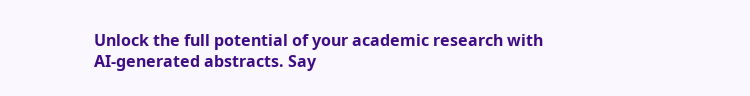Unlock the full potential of your academic research with AI-generated abstracts. Say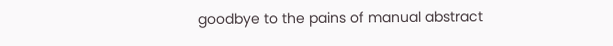goodbye to the pains of manual abstract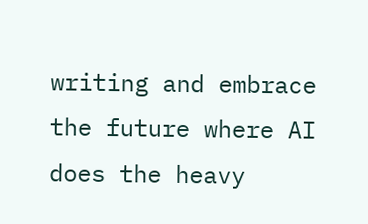writing and embrace the future where AI does the heavy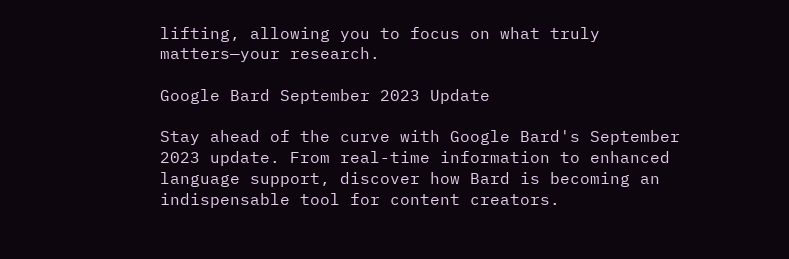lifting, allowing you to focus on what truly matters—your research.

Google Bard September 2023 Update

Stay ahead of the curve with Google Bard's September 2023 update. From real-time information to enhanced language support, discover how Bard is becoming an indispensable tool for content creators.